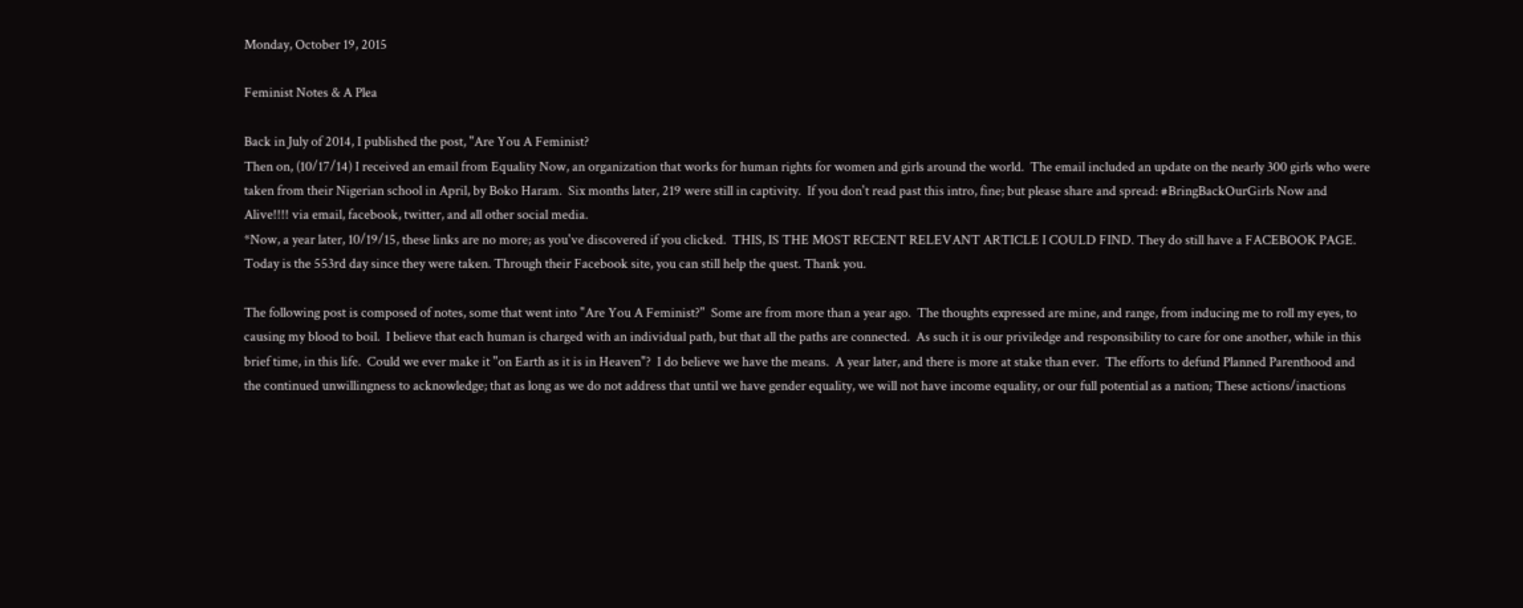Monday, October 19, 2015

Feminist Notes & A Plea

Back in July of 2014, I published the post, "Are You A Feminist?
Then on, (10/17/14) I received an email from Equality Now, an organization that works for human rights for women and girls around the world.  The email included an update on the nearly 300 girls who were taken from their Nigerian school in April, by Boko Haram.  Six months later, 219 were still in captivity.  If you don't read past this intro, fine; but please share and spread: #BringBackOurGirls Now and Alive!!!! via email, facebook, twitter, and all other social media.
*Now, a year later, 10/19/15, these links are no more; as you've discovered if you clicked.  THIS, IS THE MOST RECENT RELEVANT ARTICLE I COULD FIND. They do still have a FACEBOOK PAGE. Today is the 553rd day since they were taken. Through their Facebook site, you can still help the quest. Thank you.

The following post is composed of notes, some that went into "Are You A Feminist?"  Some are from more than a year ago.  The thoughts expressed are mine, and range, from inducing me to roll my eyes, to causing my blood to boil.  I believe that each human is charged with an individual path, but that all the paths are connected.  As such it is our priviledge and responsibility to care for one another, while in this brief time, in this life.  Could we ever make it "on Earth as it is in Heaven"?  I do believe we have the means.  A year later, and there is more at stake than ever.  The efforts to defund Planned Parenthood and the continued unwillingness to acknowledge; that as long as we do not address that until we have gender equality, we will not have income equality, or our full potential as a nation; These actions/inactions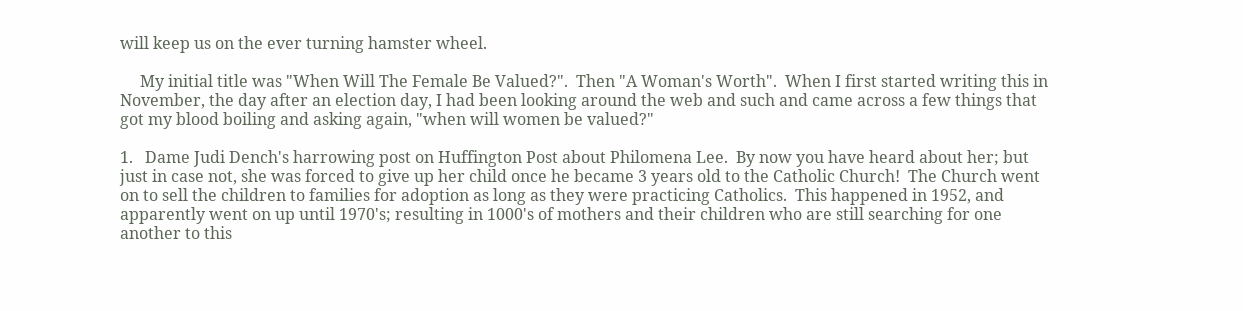will keep us on the ever turning hamster wheel.

     My initial title was "When Will The Female Be Valued?".  Then "A Woman's Worth".  When I first started writing this in November, the day after an election day, I had been looking around the web and such and came across a few things that got my blood boiling and asking again, "when will women be valued?"

1.   Dame Judi Dench's harrowing post on Huffington Post about Philomena Lee.  By now you have heard about her; but just in case not, she was forced to give up her child once he became 3 years old to the Catholic Church!  The Church went on to sell the children to families for adoption as long as they were practicing Catholics.  This happened in 1952, and apparently went on up until 1970's; resulting in 1000's of mothers and their children who are still searching for one another to this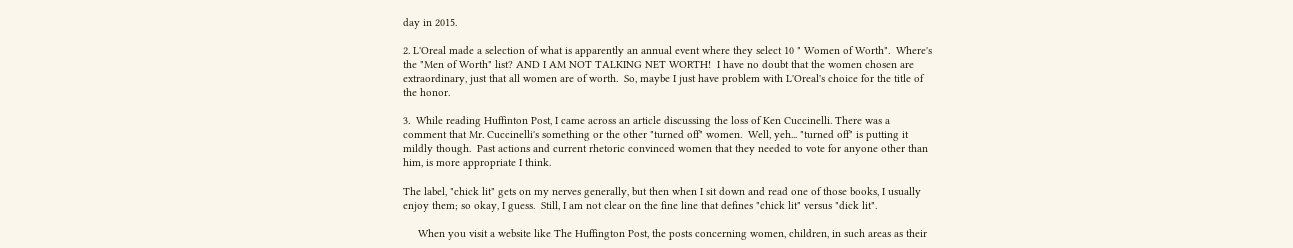day in 2015.

2. L'Oreal made a selection of what is apparently an annual event where they select 10 " Women of Worth".  Where's the "Men of Worth" list? AND I AM NOT TALKING NET WORTH!  I have no doubt that the women chosen are extraordinary, just that all women are of worth.  So, maybe I just have problem with L'Oreal's choice for the title of the honor.

3.  While reading Huffinton Post, I came across an article discussing the loss of Ken Cuccinelli. There was a comment that Mr. Cuccinelli's something or the other "turned off" women.  Well, yeh... "turned off" is putting it mildly though.  Past actions and current rhetoric convinced women that they needed to vote for anyone other than him, is more appropriate I think.

The label, "chick lit" gets on my nerves generally, but then when I sit down and read one of those books, I usually enjoy them; so okay, I guess.  Still, I am not clear on the fine line that defines "chick lit" versus "dick lit".

     When you visit a website like The Huffington Post, the posts concerning women, children, in such areas as their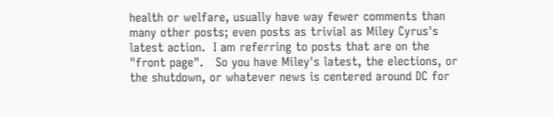health or welfare, usually have way fewer comments than many other posts; even posts as trivial as Miley Cyrus's latest action.  I am referring to posts that are on the "front page".   So you have Miley's latest, the elections, or the shutdown, or whatever news is centered around DC for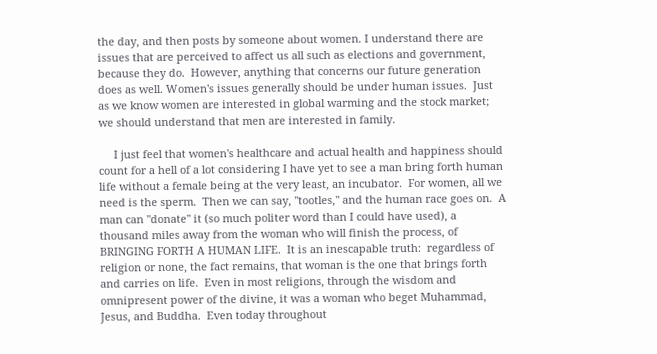the day, and then posts by someone about women. I understand there are issues that are perceived to affect us all such as elections and government, because they do.  However, anything that concerns our future generation does as well. Women's issues generally should be under human issues.  Just as we know women are interested in global warming and the stock market; we should understand that men are interested in family.

     I just feel that women's healthcare and actual health and happiness should count for a hell of a lot considering I have yet to see a man bring forth human life without a female being at the very least, an incubator.  For women, all we need is the sperm.  Then we can say, "tootles," and the human race goes on.  A man can "donate" it (so much politer word than I could have used), a thousand miles away from the woman who will finish the process, of BRINGING FORTH A HUMAN LIFE.  It is an inescapable truth:  regardless of religion or none, the fact remains, that woman is the one that brings forth and carries on life.  Even in most religions, through the wisdom and omnipresent power of the divine, it was a woman who beget Muhammad,  Jesus, and Buddha.  Even today throughout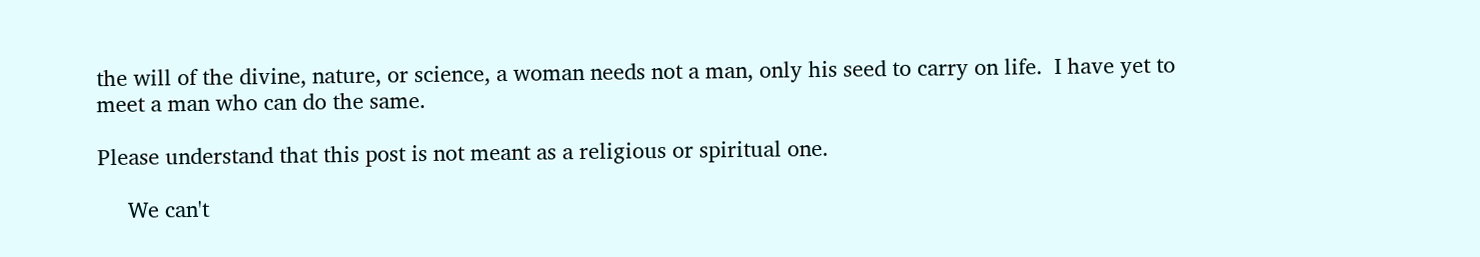the will of the divine, nature, or science, a woman needs not a man, only his seed to carry on life.  I have yet to meet a man who can do the same.

Please understand that this post is not meant as a religious or spiritual one.

     We can't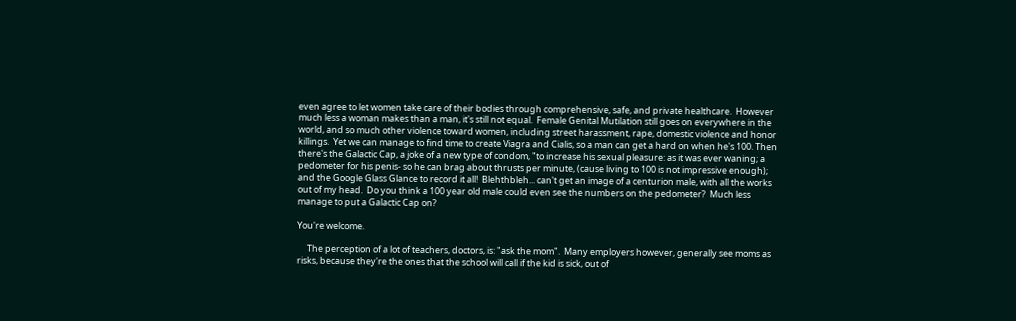even agree to let women take care of their bodies through comprehensive, safe, and private healthcare.  However much less a woman makes than a man, it's still not equal.  Female Genital Mutilation still goes on everywhere in the world, and so much other violence toward women, including street harassment, rape, domestic violence and honor killings.  Yet we can manage to find time to create Viagra and Cialis, so a man can get a hard on when he's 100. Then there's the Galactic Cap, a joke of a new type of condom, "to increase his sexual pleasure: as it was ever waning; a pedometer for his penis- so he can brag about thrusts per minute, (cause living to 100 is not impressive enough); and the Google Glass Glance to record it all!  Blehthbleh... can't get an image of a centurion male, with all the works out of my head.  Do you think a 100 year old male could even see the numbers on the pedometer?  Much less manage to put a Galactic Cap on?

You're welcome.

     The perception of a lot of teachers, doctors, is: "ask the mom".  Many employers however, generally see moms as risks, because they're the ones that the school will call if the kid is sick, out of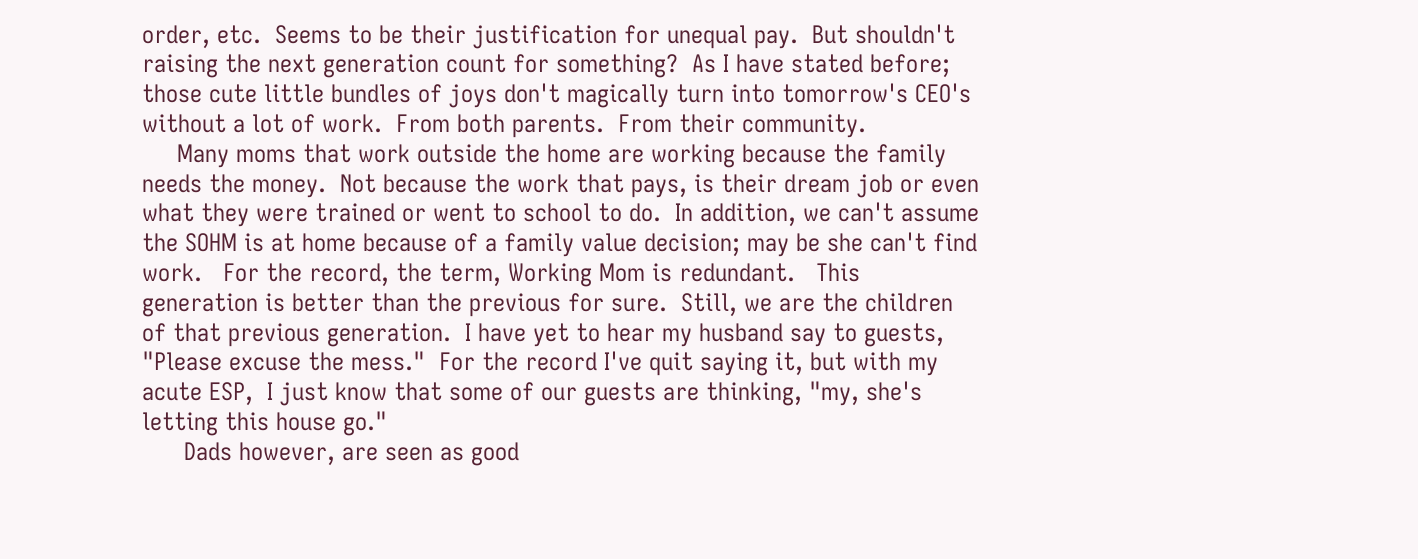order, etc.  Seems to be their justification for unequal pay.  But shouldn't raising the next generation count for something?  As I have stated before; those cute little bundles of joys don't magically turn into tomorrow's CEO's without a lot of work.  From both parents.  From their community.
     Many moms that work outside the home are working because the family needs the money.  Not because the work that pays, is their dream job or even what they were trained or went to school to do.  In addition, we can't assume the SOHM is at home because of a family value decision; may be she can't find work.   For the record, the term, Working Mom is redundant.   This generation is better than the previous for sure.  Still, we are the children of that previous generation.  I have yet to hear my husband say to guests, "Please excuse the mess."  For the record I've quit saying it, but with my acute ESP,  I just know that some of our guests are thinking, "my, she's letting this house go."
      Dads however, are seen as good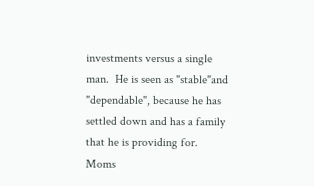investments versus a single man.  He is seen as "stable"and  "dependable", because he has settled down and has a family that he is providing for.  Moms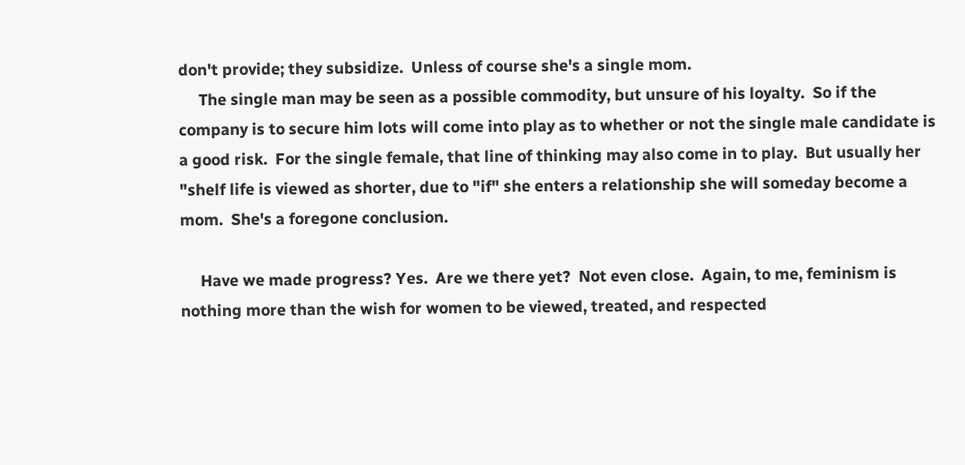don't provide; they subsidize.  Unless of course she's a single mom.
     The single man may be seen as a possible commodity, but unsure of his loyalty.  So if the company is to secure him lots will come into play as to whether or not the single male candidate is a good risk.  For the single female, that line of thinking may also come in to play.  But usually her "shelf life is viewed as shorter, due to "if" she enters a relationship she will someday become a mom.  She's a foregone conclusion.

     Have we made progress? Yes.  Are we there yet?  Not even close.  Again, to me, feminism is nothing more than the wish for women to be viewed, treated, and respected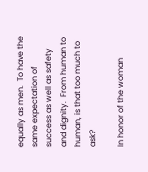equally as men.  To have the same expectation of success as well as safety and dignity.  From human to human, is that too much to ask?

In honor of the woman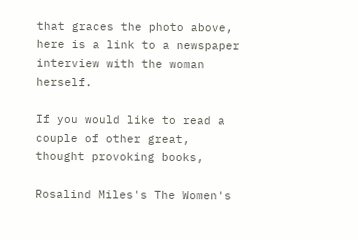that graces the photo above, here is a link to a newspaper interview with the woman herself.

If you would like to read a couple of other great, thought provoking books,

Rosalind Miles's The Women's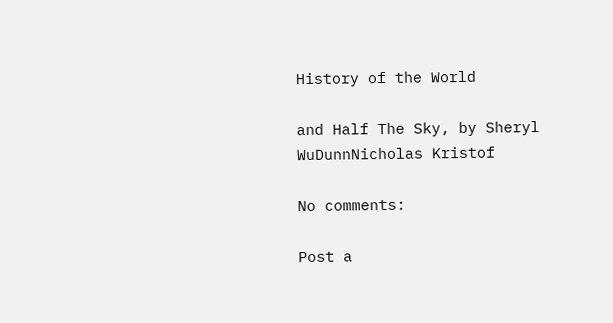History of the World

and Half The Sky, by Sheryl WuDunnNicholas Kristof

No comments:

Post a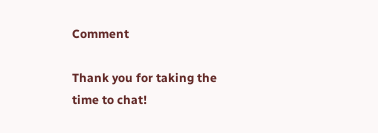Comment

Thank you for taking the time to chat!